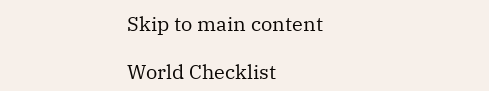Skip to main content

World Checklist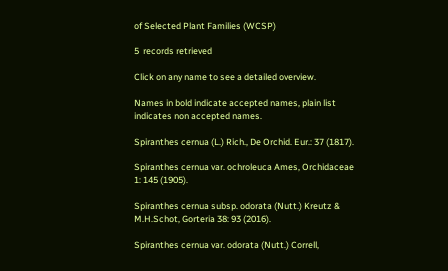of Selected Plant Families (WCSP)

5  records retrieved

Click on any name to see a detailed overview.

Names in bold indicate accepted names, plain list indicates non accepted names.

Spiranthes cernua (L.) Rich., De Orchid. Eur.: 37 (1817).

Spiranthes cernua var. ochroleuca Ames, Orchidaceae 1: 145 (1905).

Spiranthes cernua subsp. odorata (Nutt.) Kreutz & M.H.Schot, Gorteria 38: 93 (2016).

Spiranthes cernua var. odorata (Nutt.) Correll,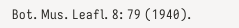Bot. Mus. Leafl. 8: 79 (1940).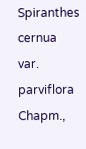Spiranthes cernua var. parviflora Chapm.,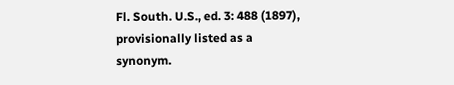Fl. South. U.S., ed. 3: 488 (1897), provisionally listed as a synonym.